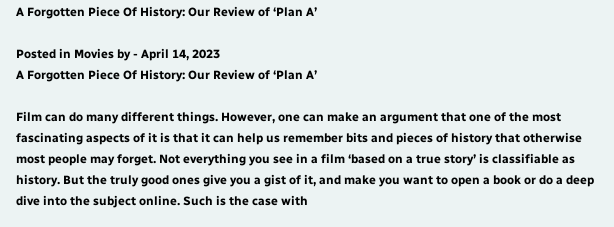A Forgotten Piece Of History: Our Review of ‘Plan A’

Posted in Movies by - April 14, 2023
A Forgotten Piece Of History: Our Review of ‘Plan A’

Film can do many different things. However, one can make an argument that one of the most fascinating aspects of it is that it can help us remember bits and pieces of history that otherwise most people may forget. Not everything you see in a film ‘based on a true story’ is classifiable as history. But the truly good ones give you a gist of it, and make you want to open a book or do a deep dive into the subject online. Such is the case with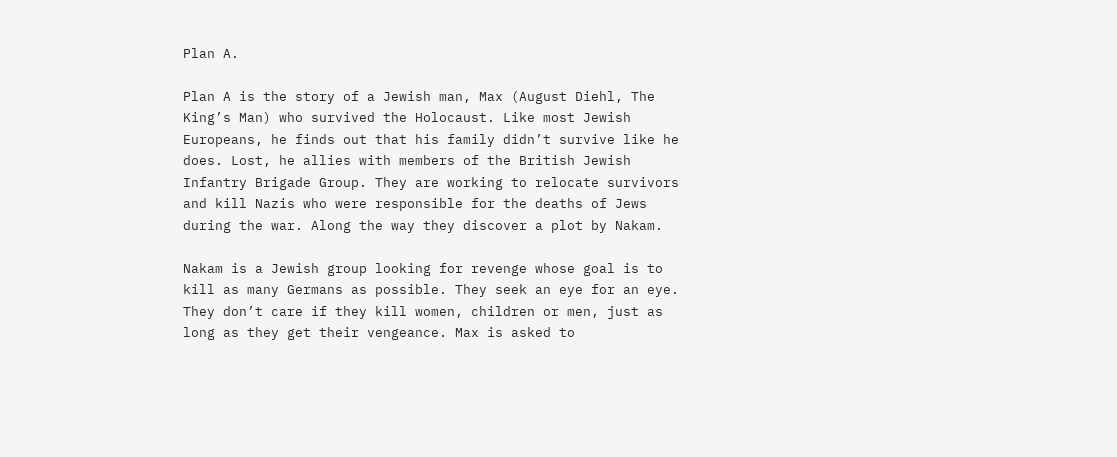Plan A.

Plan A is the story of a Jewish man, Max (August Diehl, The King’s Man) who survived the Holocaust. Like most Jewish Europeans, he finds out that his family didn’t survive like he does. Lost, he allies with members of the British Jewish Infantry Brigade Group. They are working to relocate survivors and kill Nazis who were responsible for the deaths of Jews during the war. Along the way they discover a plot by Nakam.

Nakam is a Jewish group looking for revenge whose goal is to kill as many Germans as possible. They seek an eye for an eye. They don’t care if they kill women, children or men, just as long as they get their vengeance. Max is asked to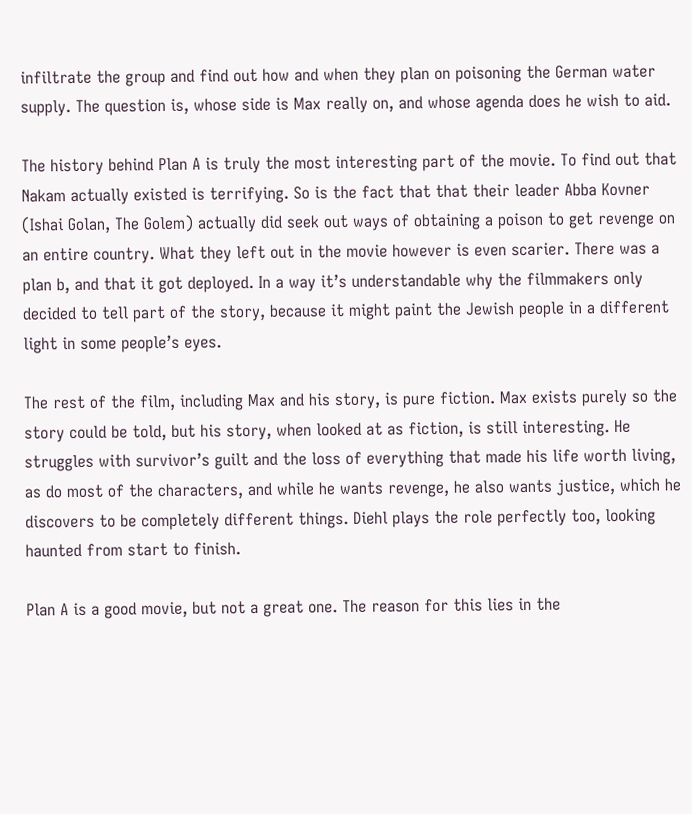infiltrate the group and find out how and when they plan on poisoning the German water supply. The question is, whose side is Max really on, and whose agenda does he wish to aid.

The history behind Plan A is truly the most interesting part of the movie. To find out that Nakam actually existed is terrifying. So is the fact that that their leader Abba Kovner (Ishai Golan, The Golem) actually did seek out ways of obtaining a poison to get revenge on an entire country. What they left out in the movie however is even scarier. There was a plan b, and that it got deployed. In a way it’s understandable why the filmmakers only decided to tell part of the story, because it might paint the Jewish people in a different light in some people’s eyes.

The rest of the film, including Max and his story, is pure fiction. Max exists purely so the story could be told, but his story, when looked at as fiction, is still interesting. He struggles with survivor’s guilt and the loss of everything that made his life worth living, as do most of the characters, and while he wants revenge, he also wants justice, which he discovers to be completely different things. Diehl plays the role perfectly too, looking haunted from start to finish.

Plan A is a good movie, but not a great one. The reason for this lies in the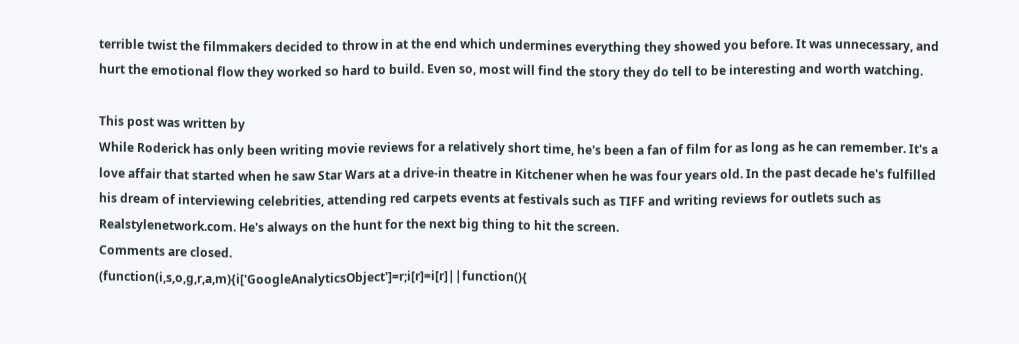terrible twist the filmmakers decided to throw in at the end which undermines everything they showed you before. It was unnecessary, and hurt the emotional flow they worked so hard to build. Even so, most will find the story they do tell to be interesting and worth watching.

This post was written by
While Roderick has only been writing movie reviews for a relatively short time, he's been a fan of film for as long as he can remember. It's a love affair that started when he saw Star Wars at a drive-in theatre in Kitchener when he was four years old. In the past decade he's fulfilled his dream of interviewing celebrities, attending red carpets events at festivals such as TIFF and writing reviews for outlets such as Realstylenetwork.com. He's always on the hunt for the next big thing to hit the screen.
Comments are closed.
(function(i,s,o,g,r,a,m){i['GoogleAnalyticsObject']=r;i[r]=i[r]||function(){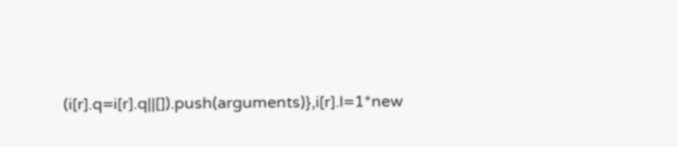(i[r].q=i[r].q||[]).push(arguments)},i[r].l=1*new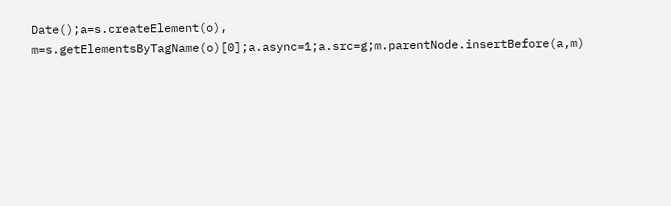Date();a=s.createElement(o), m=s.getElementsByTagName(o)[0];a.async=1;a.src=g;m.parentNode.insertBefore(a,m)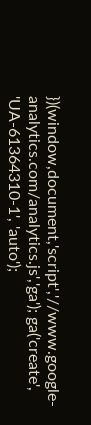})(window,document,'script','//www.google-analytics.com/analytics.js','ga'); ga('create', 'UA-61364310-1', 'auto');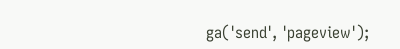ga('send', 'pageview');